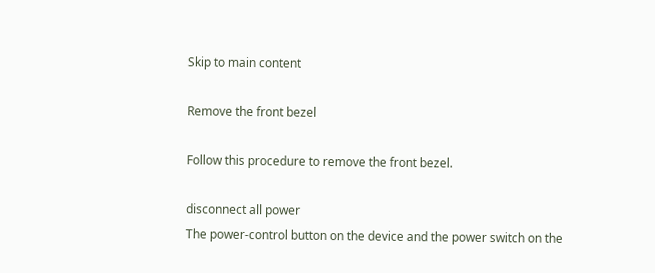Skip to main content

Remove the front bezel

Follow this procedure to remove the front bezel.

disconnect all power
The power-control button on the device and the power switch on the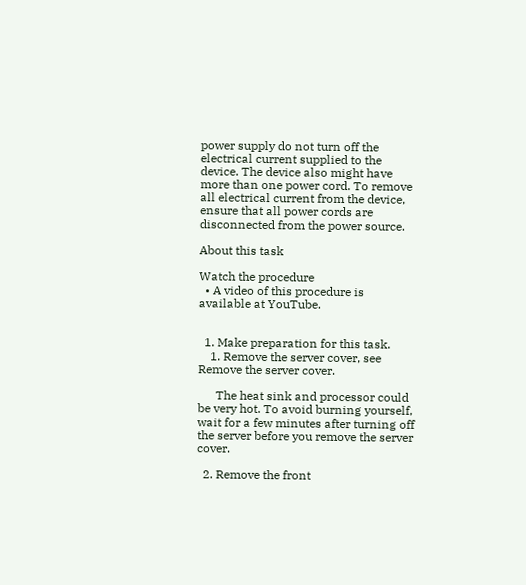power supply do not turn off the electrical current supplied to the device. The device also might have more than one power cord. To remove all electrical current from the device, ensure that all power cords are disconnected from the power source.

About this task

Watch the procedure
  • A video of this procedure is available at YouTube.


  1. Make preparation for this task.
    1. Remove the server cover, see Remove the server cover.

      The heat sink and processor could be very hot. To avoid burning yourself, wait for a few minutes after turning off the server before you remove the server cover.

  2. Remove the front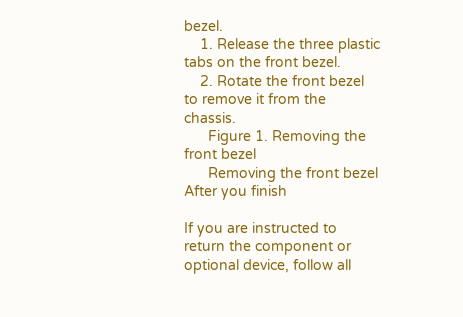bezel.
    1. Release the three plastic tabs on the front bezel.
    2. Rotate the front bezel to remove it from the chassis.
      Figure 1. Removing the front bezel
      Removing the front bezel
After you finish

If you are instructed to return the component or optional device, follow all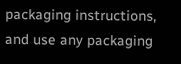packaging instructions, and use any packaging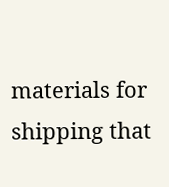materials for shipping that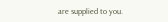are supplied to you.